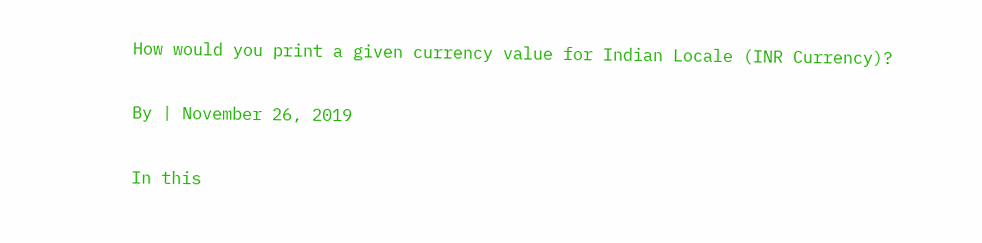How would you print a given currency value for Indian Locale (INR Currency)?

By | November 26, 2019

In this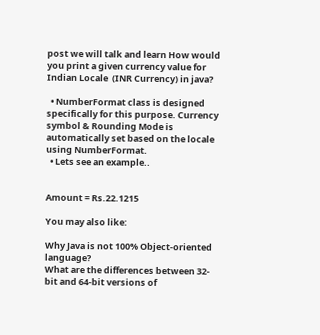post we will talk and learn How would you print a given currency value for Indian Locale  (INR Currency) in java?

  • NumberFormat class is designed specifically for this purpose. Currency symbol & Rounding Mode is automatically set based on the locale using NumberFormat.
  • Lets see an example..


Amount = Rs.22.1215

You may also like:

Why Java is not 100% Object-oriented language?
What are the differences between 32-bit and 64-bit versions of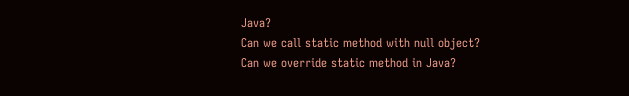Java?
Can we call static method with null object?
Can we override static method in Java?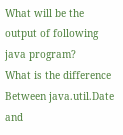What will be the output of following java program?
What is the difference Between java.util.Date and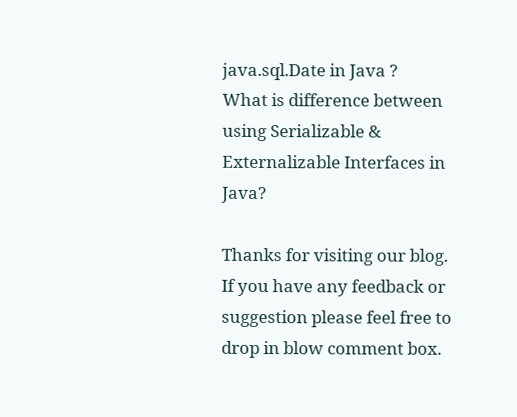java.sql.Date in Java ?
What is difference between using Serializable & Externalizable Interfaces in Java?

Thanks for visiting our blog.
If you have any feedback or suggestion please feel free to drop in blow comment box.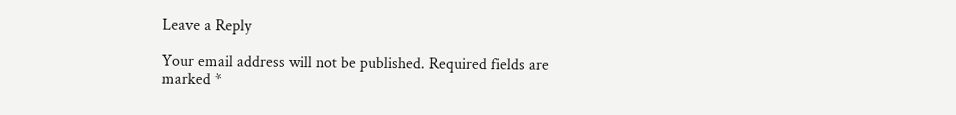Leave a Reply

Your email address will not be published. Required fields are marked *